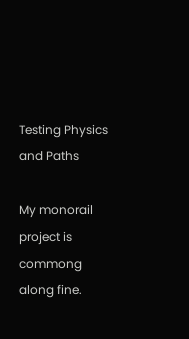Testing Physics and Paths

My monorail project is commong along fine.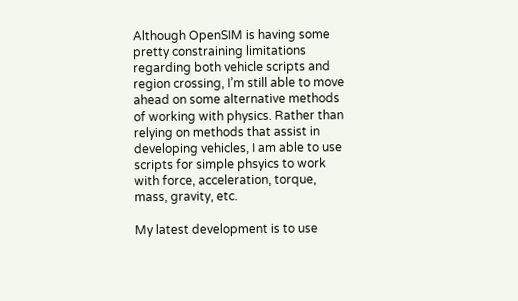Although OpenSIM is having some pretty constraining limitations regarding both vehicle scripts and region crossing, I’m still able to move ahead on some alternative methods of working with physics. Rather than relying on methods that assist in developing vehicles, I am able to use scripts for simple phsyics to work with force, acceleration, torque, mass, gravity, etc.

My latest development is to use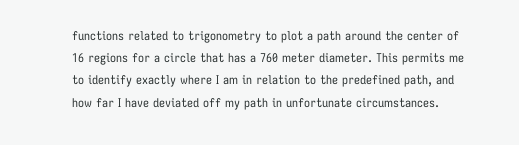functions related to trigonometry to plot a path around the center of 16 regions for a circle that has a 760 meter diameter. This permits me to identify exactly where I am in relation to the predefined path, and how far I have deviated off my path in unfortunate circumstances.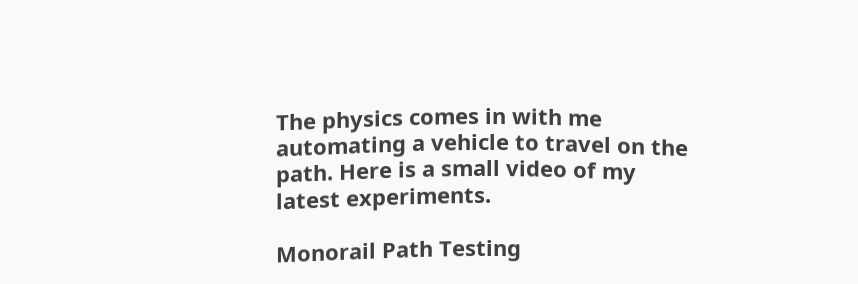The physics comes in with me automating a vehicle to travel on the path. Here is a small video of my latest experiments.

Monorail Path Testing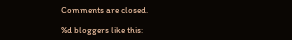Comments are closed.

%d bloggers like this: